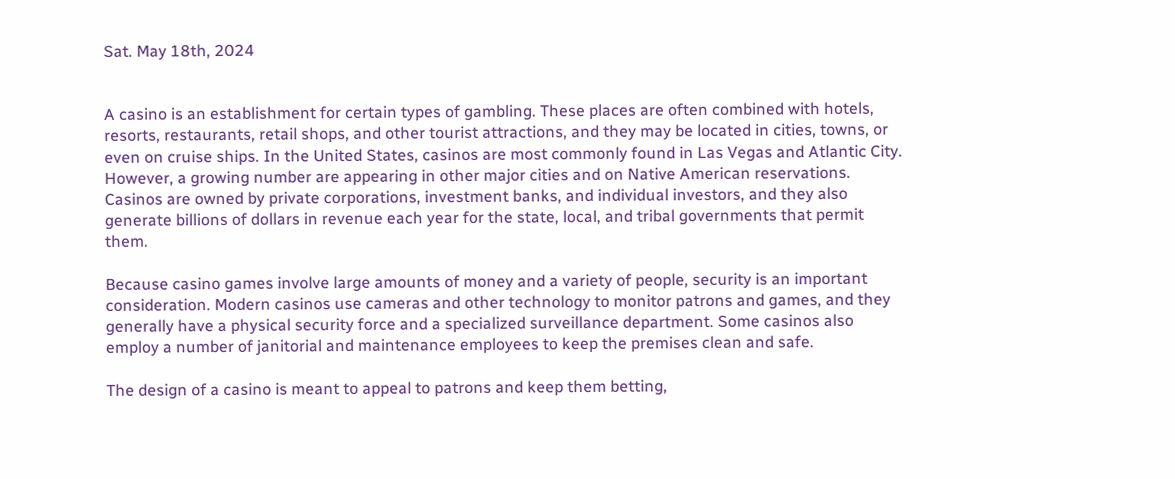Sat. May 18th, 2024


A casino is an establishment for certain types of gambling. These places are often combined with hotels, resorts, restaurants, retail shops, and other tourist attractions, and they may be located in cities, towns, or even on cruise ships. In the United States, casinos are most commonly found in Las Vegas and Atlantic City. However, a growing number are appearing in other major cities and on Native American reservations. Casinos are owned by private corporations, investment banks, and individual investors, and they also generate billions of dollars in revenue each year for the state, local, and tribal governments that permit them.

Because casino games involve large amounts of money and a variety of people, security is an important consideration. Modern casinos use cameras and other technology to monitor patrons and games, and they generally have a physical security force and a specialized surveillance department. Some casinos also employ a number of janitorial and maintenance employees to keep the premises clean and safe.

The design of a casino is meant to appeal to patrons and keep them betting,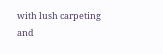with lush carpeting and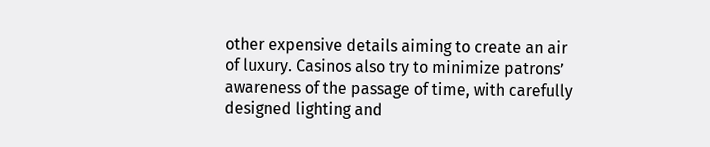other expensive details aiming to create an air of luxury. Casinos also try to minimize patrons’ awareness of the passage of time, with carefully designed lighting and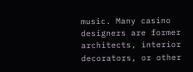music. Many casino designers are former architects, interior decorators, or other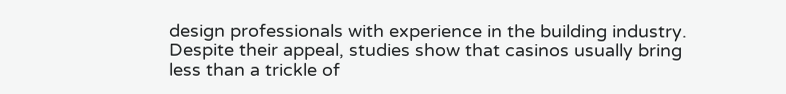design professionals with experience in the building industry. Despite their appeal, studies show that casinos usually bring less than a trickle of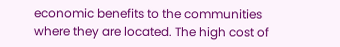economic benefits to the communities where they are located. The high cost of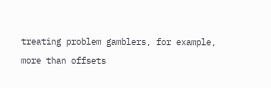treating problem gamblers, for example, more than offsets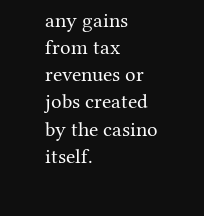any gains from tax revenues or jobs created by the casino itself.